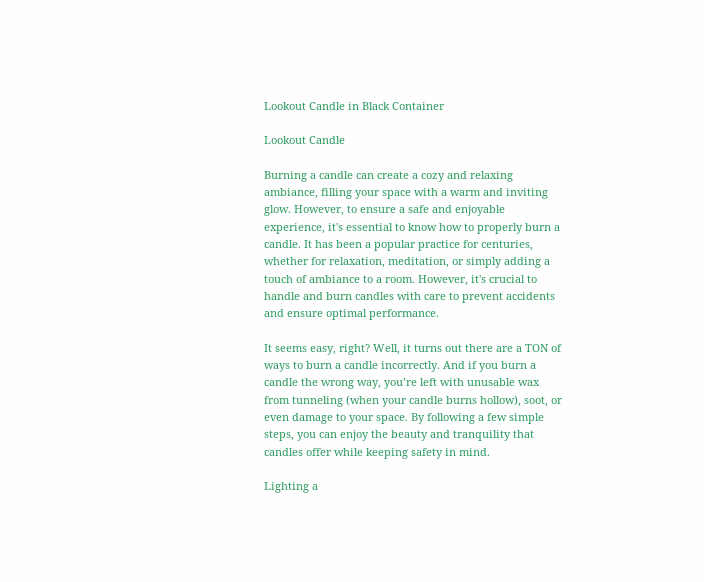Lookout Candle in Black Container

Lookout Candle

Burning a candle can create a cozy and relaxing ambiance, filling your space with a warm and inviting glow. However, to ensure a safe and enjoyable experience, it's essential to know how to properly burn a candle. It has been a popular practice for centuries, whether for relaxation, meditation, or simply adding a touch of ambiance to a room. However, it's crucial to handle and burn candles with care to prevent accidents and ensure optimal performance.

It seems easy, right? Well, it turns out there are a TON of ways to burn a candle incorrectly. And if you burn a candle the wrong way, you’re left with unusable wax from tunneling (when your candle burns hollow), soot, or even damage to your space. By following a few simple steps, you can enjoy the beauty and tranquility that candles offer while keeping safety in mind.

Lighting a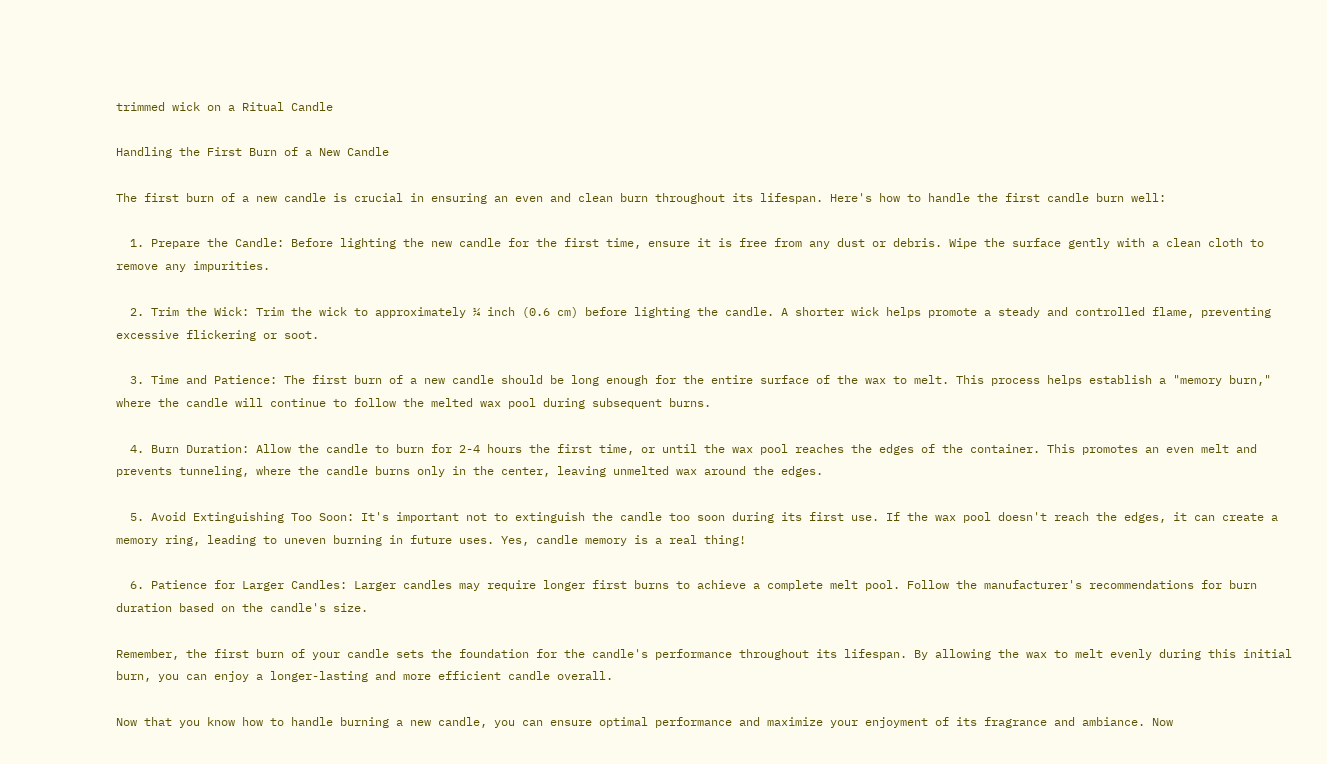trimmed wick on a Ritual Candle

Handling the First Burn of a New Candle

The first burn of a new candle is crucial in ensuring an even and clean burn throughout its lifespan. Here's how to handle the first candle burn well:

  1. Prepare the Candle: Before lighting the new candle for the first time, ensure it is free from any dust or debris. Wipe the surface gently with a clean cloth to remove any impurities.

  2. Trim the Wick: Trim the wick to approximately ¼ inch (0.6 cm) before lighting the candle. A shorter wick helps promote a steady and controlled flame, preventing excessive flickering or soot.

  3. Time and Patience: The first burn of a new candle should be long enough for the entire surface of the wax to melt. This process helps establish a "memory burn," where the candle will continue to follow the melted wax pool during subsequent burns.

  4. Burn Duration: Allow the candle to burn for 2-4 hours the first time, or until the wax pool reaches the edges of the container. This promotes an even melt and prevents tunneling, where the candle burns only in the center, leaving unmelted wax around the edges.

  5. Avoid Extinguishing Too Soon: It's important not to extinguish the candle too soon during its first use. If the wax pool doesn't reach the edges, it can create a memory ring, leading to uneven burning in future uses. Yes, candle memory is a real thing!

  6. Patience for Larger Candles: Larger candles may require longer first burns to achieve a complete melt pool. Follow the manufacturer's recommendations for burn duration based on the candle's size.

Remember, the first burn of your candle sets the foundation for the candle's performance throughout its lifespan. By allowing the wax to melt evenly during this initial burn, you can enjoy a longer-lasting and more efficient candle overall.

Now that you know how to handle burning a new candle, you can ensure optimal performance and maximize your enjoyment of its fragrance and ambiance. Now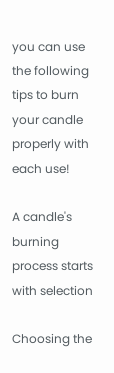you can use the following tips to burn your candle properly with each use!

A candle's burning process starts with selection

Choosing the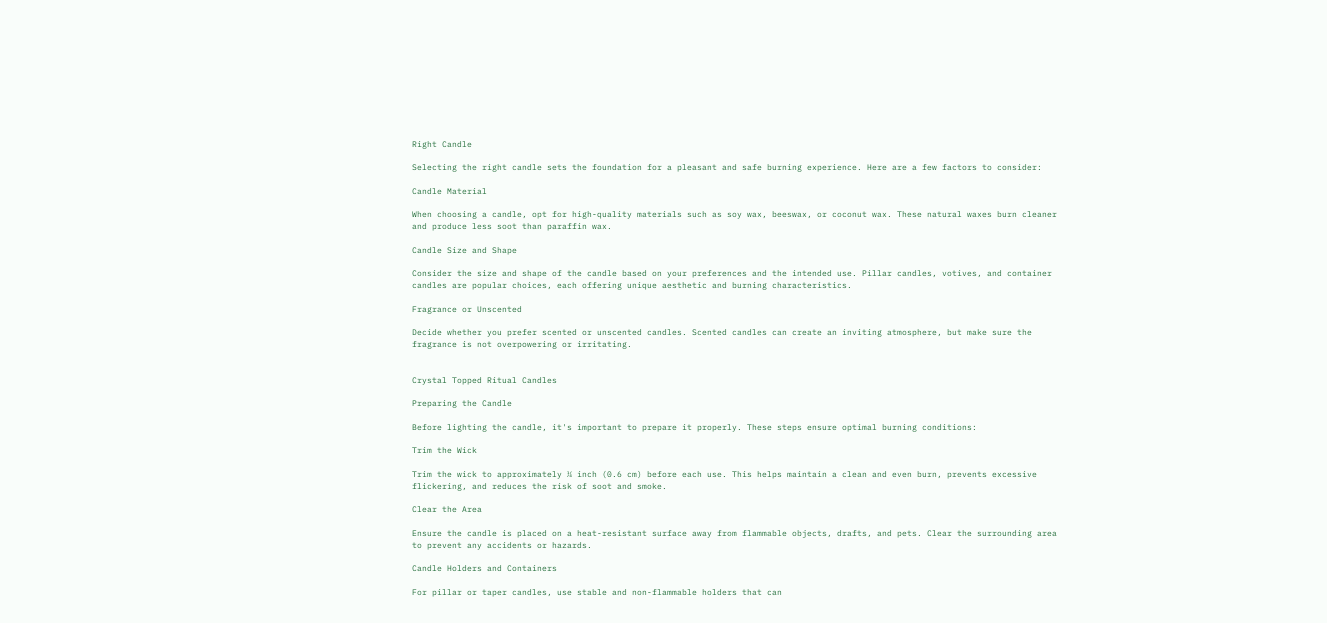Right Candle

Selecting the right candle sets the foundation for a pleasant and safe burning experience. Here are a few factors to consider:

Candle Material

When choosing a candle, opt for high-quality materials such as soy wax, beeswax, or coconut wax. These natural waxes burn cleaner and produce less soot than paraffin wax.

Candle Size and Shape

Consider the size and shape of the candle based on your preferences and the intended use. Pillar candles, votives, and container candles are popular choices, each offering unique aesthetic and burning characteristics.

Fragrance or Unscented

Decide whether you prefer scented or unscented candles. Scented candles can create an inviting atmosphere, but make sure the fragrance is not overpowering or irritating.


Crystal Topped Ritual Candles

Preparing the Candle

Before lighting the candle, it's important to prepare it properly. These steps ensure optimal burning conditions:

Trim the Wick

Trim the wick to approximately ¼ inch (0.6 cm) before each use. This helps maintain a clean and even burn, prevents excessive flickering, and reduces the risk of soot and smoke.

Clear the Area

Ensure the candle is placed on a heat-resistant surface away from flammable objects, drafts, and pets. Clear the surrounding area to prevent any accidents or hazards.

Candle Holders and Containers

For pillar or taper candles, use stable and non-flammable holders that can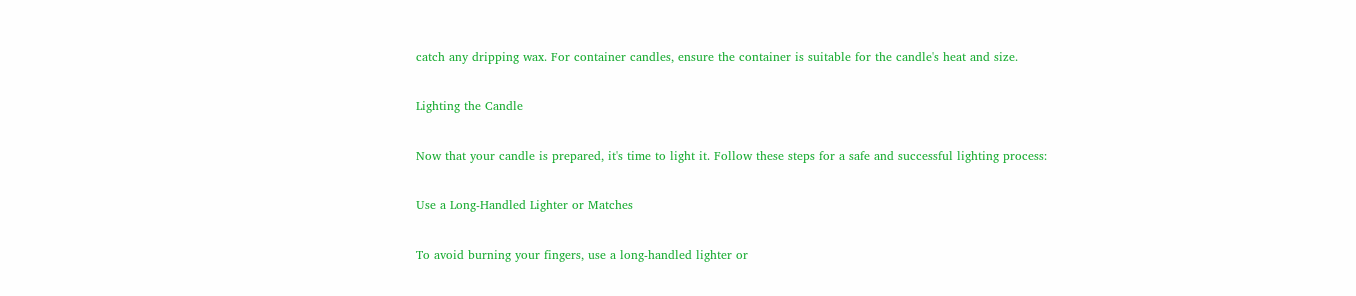catch any dripping wax. For container candles, ensure the container is suitable for the candle's heat and size.

Lighting the Candle

Now that your candle is prepared, it's time to light it. Follow these steps for a safe and successful lighting process:

Use a Long-Handled Lighter or Matches

To avoid burning your fingers, use a long-handled lighter or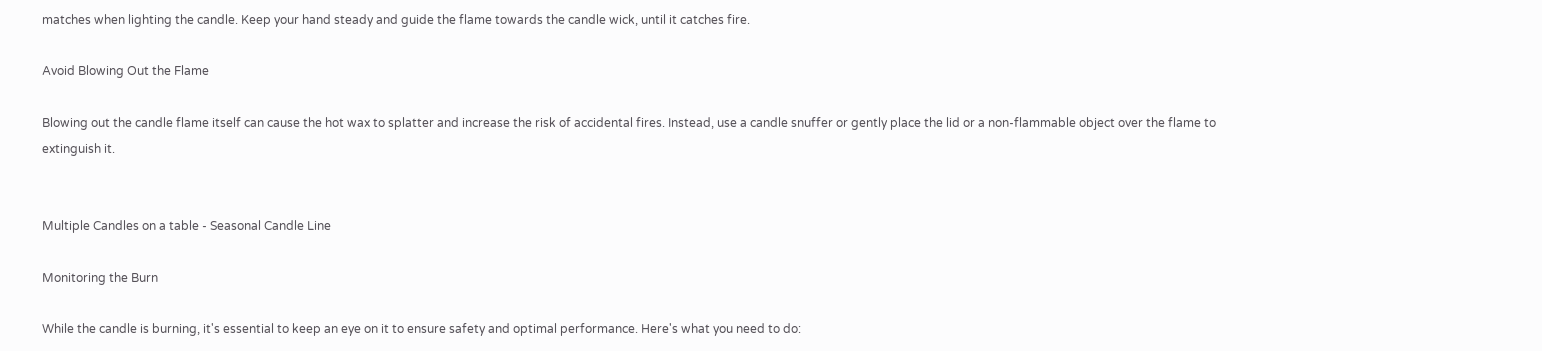matches when lighting the candle. Keep your hand steady and guide the flame towards the candle wick, until it catches fire.

Avoid Blowing Out the Flame

Blowing out the candle flame itself can cause the hot wax to splatter and increase the risk of accidental fires. Instead, use a candle snuffer or gently place the lid or a non-flammable object over the flame to extinguish it.


Multiple Candles on a table - Seasonal Candle Line

Monitoring the Burn

While the candle is burning, it's essential to keep an eye on it to ensure safety and optimal performance. Here's what you need to do: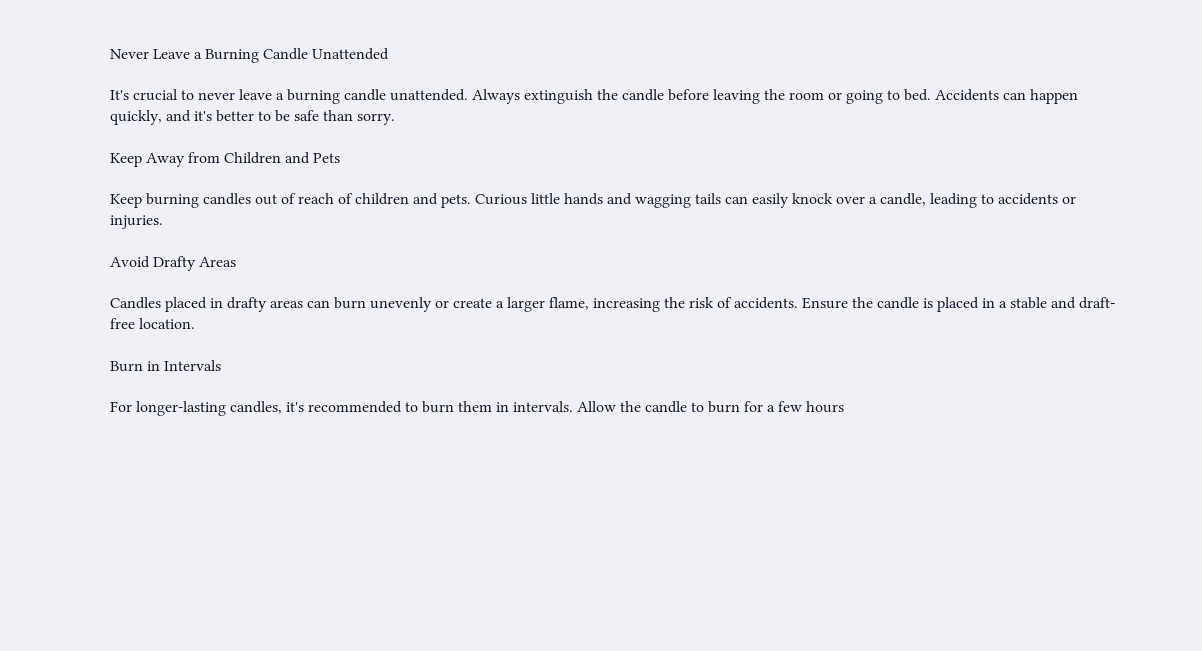Never Leave a Burning Candle Unattended

It's crucial to never leave a burning candle unattended. Always extinguish the candle before leaving the room or going to bed. Accidents can happen quickly, and it's better to be safe than sorry.

Keep Away from Children and Pets

Keep burning candles out of reach of children and pets. Curious little hands and wagging tails can easily knock over a candle, leading to accidents or injuries.

Avoid Drafty Areas

Candles placed in drafty areas can burn unevenly or create a larger flame, increasing the risk of accidents. Ensure the candle is placed in a stable and draft-free location.

Burn in Intervals

For longer-lasting candles, it's recommended to burn them in intervals. Allow the candle to burn for a few hours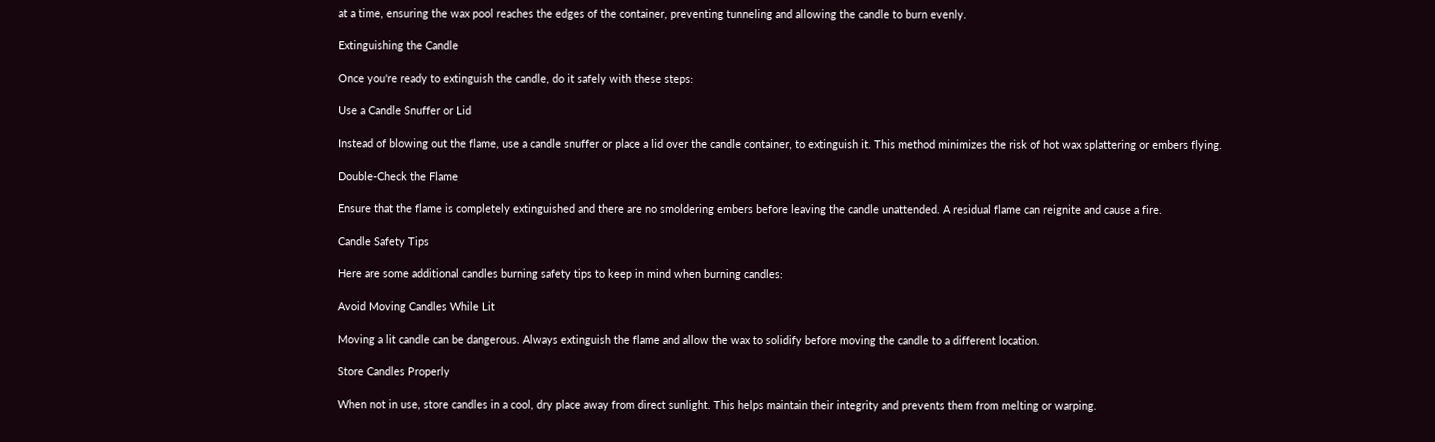at a time, ensuring the wax pool reaches the edges of the container, preventing tunneling and allowing the candle to burn evenly.

Extinguishing the Candle

Once you're ready to extinguish the candle, do it safely with these steps:

Use a Candle Snuffer or Lid

Instead of blowing out the flame, use a candle snuffer or place a lid over the candle container, to extinguish it. This method minimizes the risk of hot wax splattering or embers flying.

Double-Check the Flame

Ensure that the flame is completely extinguished and there are no smoldering embers before leaving the candle unattended. A residual flame can reignite and cause a fire.

Candle Safety Tips

Here are some additional candles burning safety tips to keep in mind when burning candles:

Avoid Moving Candles While Lit

Moving a lit candle can be dangerous. Always extinguish the flame and allow the wax to solidify before moving the candle to a different location.

Store Candles Properly

When not in use, store candles in a cool, dry place away from direct sunlight. This helps maintain their integrity and prevents them from melting or warping.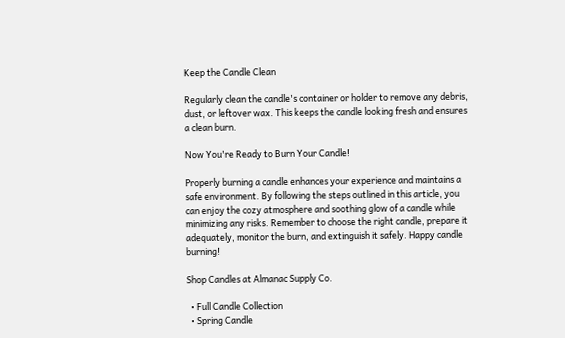Keep the Candle Clean

Regularly clean the candle's container or holder to remove any debris, dust, or leftover wax. This keeps the candle looking fresh and ensures a clean burn.

Now You're Ready to Burn Your Candle!

Properly burning a candle enhances your experience and maintains a safe environment. By following the steps outlined in this article, you can enjoy the cozy atmosphere and soothing glow of a candle while minimizing any risks. Remember to choose the right candle, prepare it adequately, monitor the burn, and extinguish it safely. Happy candle burning!

Shop Candles at Almanac Supply Co.

  • Full Candle Collection
  • Spring Candle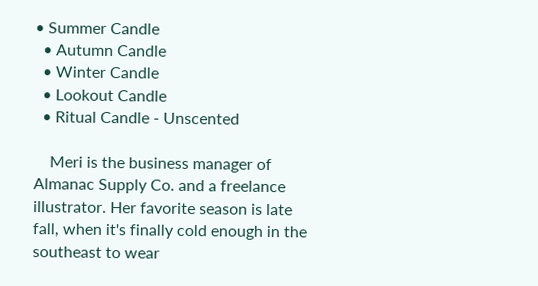• Summer Candle
  • Autumn Candle
  • Winter Candle
  • Lookout Candle
  • Ritual Candle - Unscented

    Meri is the business manager of Almanac Supply Co. and a freelance illustrator. Her favorite season is late fall, when it's finally cold enough in the southeast to wear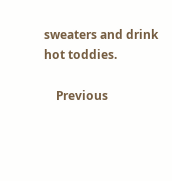sweaters and drink hot toddies.

    Previous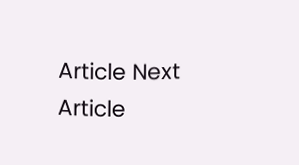Article Next Article